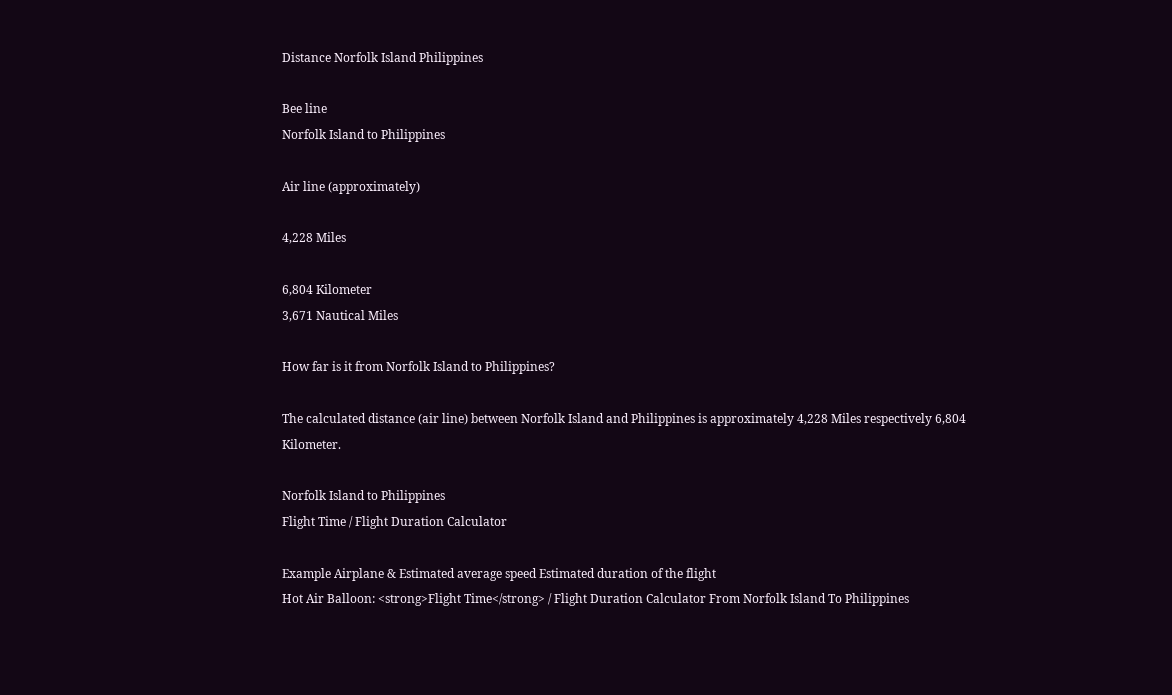Distance Norfolk Island Philippines

Bee line
Norfolk Island to Philippines

Air line (approximately)

4,228 Miles

6,804 Kilometer
3,671 Nautical Miles

How far is it from Norfolk Island to Philippines?

The calculated distance (air line) between Norfolk Island and Philippines is approximately 4,228 Miles respectively 6,804 Kilometer.

Norfolk Island to Philippines
Flight Time / Flight Duration Calculator

Example Airplane & Estimated average speed Estimated duration of the flight
Hot Air Balloon: <strong>Flight Time</strong> / Flight Duration Calculator From Norfolk Island To Philippines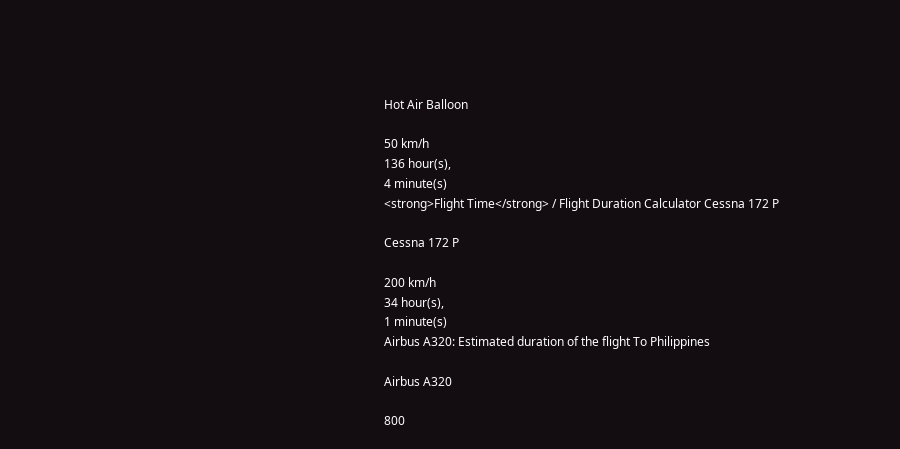Hot Air Balloon

50 km/h
136 hour(s),
4 minute(s)
<strong>Flight Time</strong> / Flight Duration Calculator Cessna 172 P

Cessna 172 P

200 km/h
34 hour(s),
1 minute(s)
Airbus A320: Estimated duration of the flight To Philippines

Airbus A320

800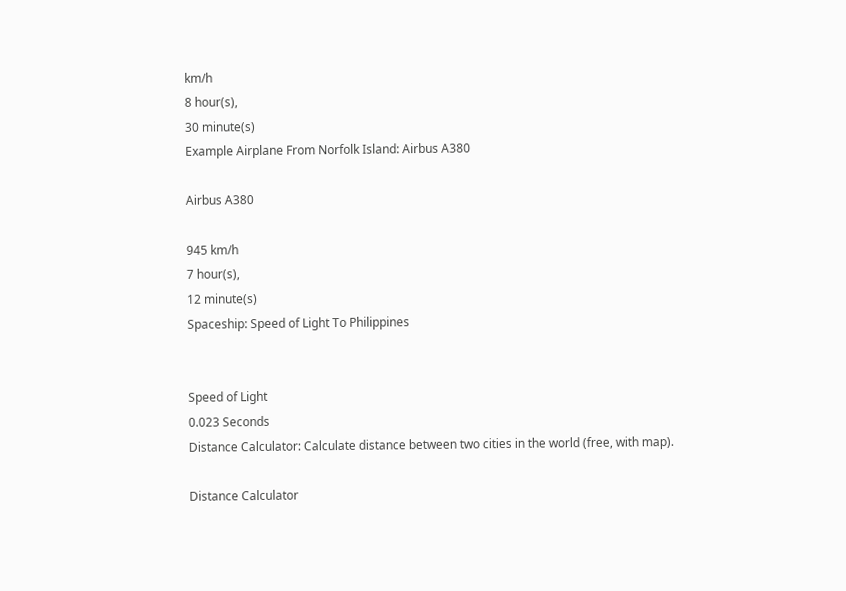km/h
8 hour(s),
30 minute(s)
Example Airplane From Norfolk Island: Airbus A380

Airbus A380

945 km/h
7 hour(s),
12 minute(s)
Spaceship: Speed of Light To Philippines


Speed of Light
0.023 Seconds
Distance Calculator: Calculate distance between two cities in the world (free, with map).

Distance Calculator